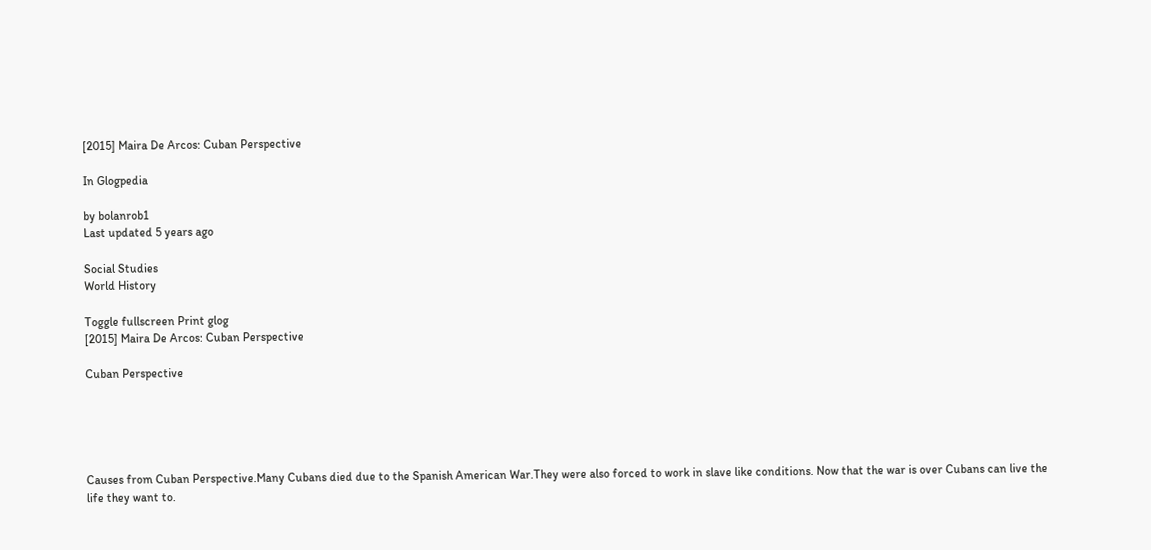[2015] Maira De Arcos: Cuban Perspective

In Glogpedia

by bolanrob1
Last updated 5 years ago

Social Studies
World History

Toggle fullscreen Print glog
[2015] Maira De Arcos: Cuban Perspective

Cuban Perspective





Causes from Cuban Perspective.Many Cubans died due to the Spanish American War.They were also forced to work in slave like conditions. Now that the war is over Cubans can live the life they want to.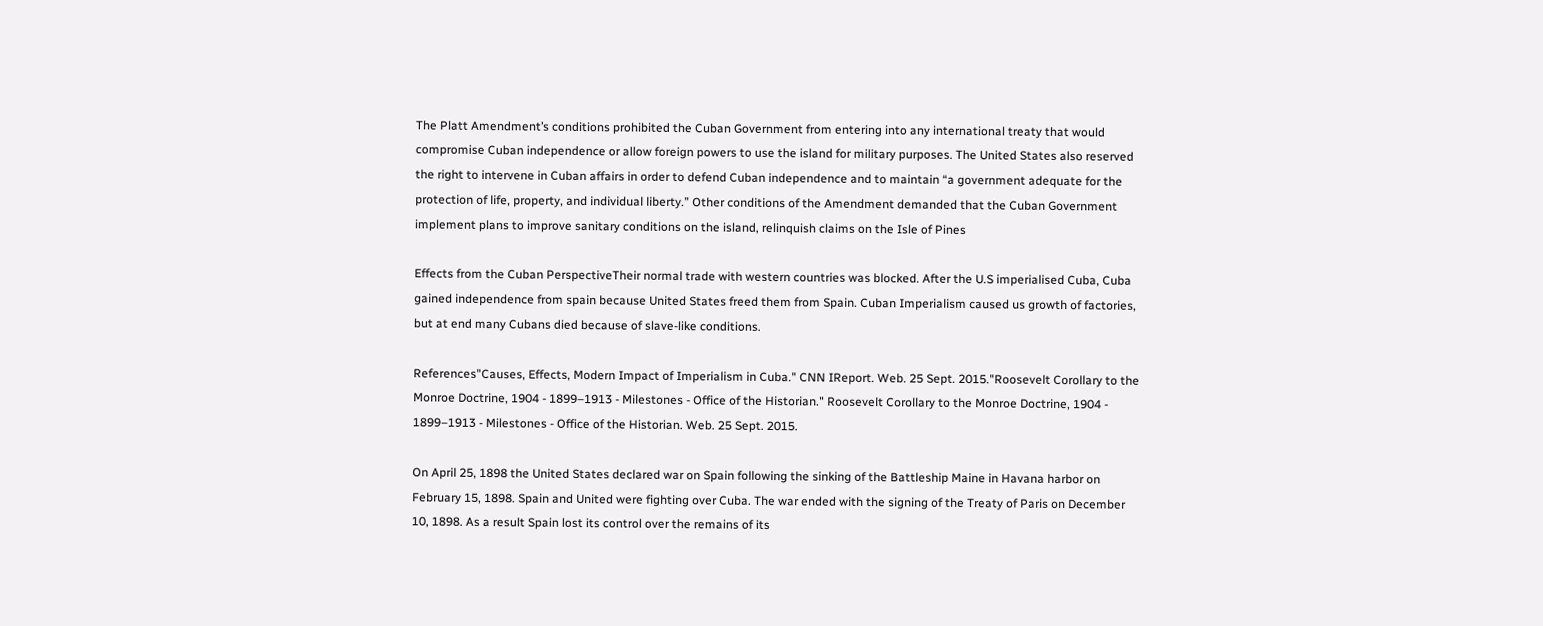The Platt Amendment’s conditions prohibited the Cuban Government from entering into any international treaty that would compromise Cuban independence or allow foreign powers to use the island for military purposes. The United States also reserved the right to intervene in Cuban affairs in order to defend Cuban independence and to maintain “a government adequate for the protection of life, property, and individual liberty.” Other conditions of the Amendment demanded that the Cuban Government implement plans to improve sanitary conditions on the island, relinquish claims on the Isle of Pines

Effects from the Cuban PerspectiveTheir normal trade with western countries was blocked. After the U.S imperialised Cuba, Cuba gained independence from spain because United States freed them from Spain. Cuban Imperialism caused us growth of factories, but at end many Cubans died because of slave-like conditions.

References"Causes, Effects, Modern Impact of Imperialism in Cuba." CNN IReport. Web. 25 Sept. 2015."Roosevelt Corollary to the Monroe Doctrine, 1904 - 1899–1913 - Milestones - Office of the Historian." Roosevelt Corollary to the Monroe Doctrine, 1904 - 1899–1913 - Milestones - Office of the Historian. Web. 25 Sept. 2015.

On April 25, 1898 the United States declared war on Spain following the sinking of the Battleship Maine in Havana harbor on February 15, 1898. Spain and United were fighting over Cuba. The war ended with the signing of the Treaty of Paris on December 10, 1898. As a result Spain lost its control over the remains of its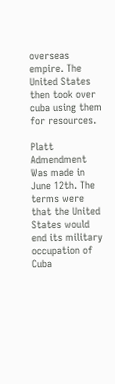overseas empire. The United States then took over cuba using them for resources.

Platt Admendment Was made in June 12th. The terms were that the United States would end its military occupation of Cuba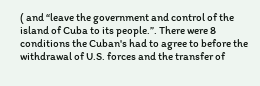( and “leave the government and control of the island of Cuba to its people.”. There were 8 conditions the Cuban's had to agree to before the withdrawal of U.S. forces and the transfer of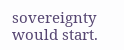sovereignty would start.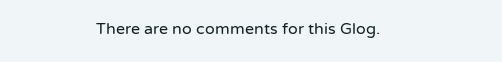There are no comments for this Glog.